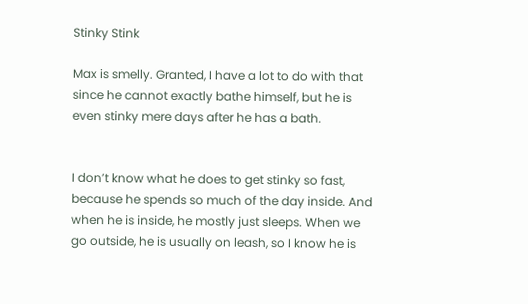Stinky Stink

Max is smelly. Granted, I have a lot to do with that since he cannot exactly bathe himself, but he is even stinky mere days after he has a bath.


I don’t know what he does to get stinky so fast, because he spends so much of the day inside. And when he is inside, he mostly just sleeps. When we go outside, he is usually on leash, so I know he is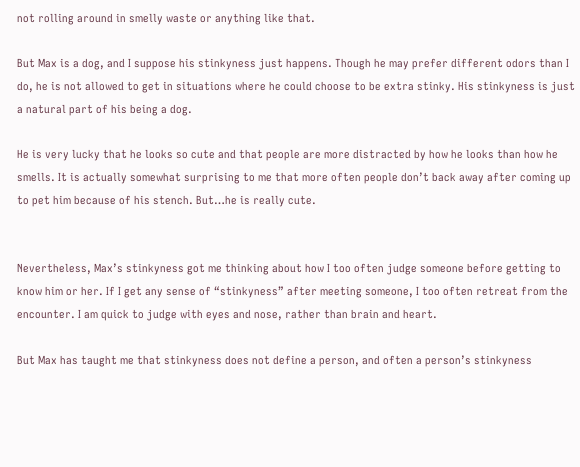not rolling around in smelly waste or anything like that.

But Max is a dog, and I suppose his stinkyness just happens. Though he may prefer different odors than I do, he is not allowed to get in situations where he could choose to be extra stinky. His stinkyness is just a natural part of his being a dog.

He is very lucky that he looks so cute and that people are more distracted by how he looks than how he smells. It is actually somewhat surprising to me that more often people don’t back away after coming up to pet him because of his stench. But…he is really cute.


Nevertheless, Max’s stinkyness got me thinking about how I too often judge someone before getting to know him or her. If I get any sense of “stinkyness” after meeting someone, I too often retreat from the encounter. I am quick to judge with eyes and nose, rather than brain and heart.

But Max has taught me that stinkyness does not define a person, and often a person’s stinkyness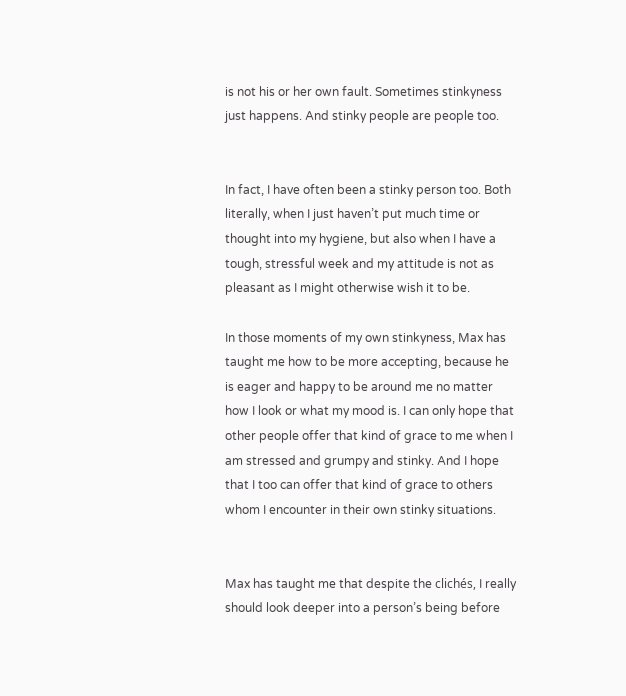is not his or her own fault. Sometimes stinkyness just happens. And stinky people are people too.


In fact, I have often been a stinky person too. Both literally, when I just haven’t put much time or thought into my hygiene, but also when I have a tough, stressful week and my attitude is not as pleasant as I might otherwise wish it to be.

In those moments of my own stinkyness, Max has taught me how to be more accepting, because he is eager and happy to be around me no matter how I look or what my mood is. I can only hope that other people offer that kind of grace to me when I am stressed and grumpy and stinky. And I hope that I too can offer that kind of grace to others whom I encounter in their own stinky situations.


Max has taught me that despite the clichés, I really should look deeper into a person’s being before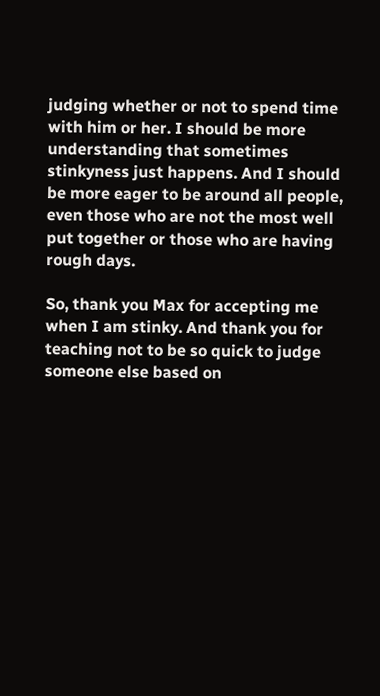judging whether or not to spend time with him or her. I should be more understanding that sometimes stinkyness just happens. And I should be more eager to be around all people, even those who are not the most well put together or those who are having rough days.

So, thank you Max for accepting me when I am stinky. And thank you for teaching not to be so quick to judge someone else based on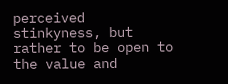perceived stinkyness, but rather to be open to the value and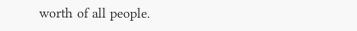worth of all people.